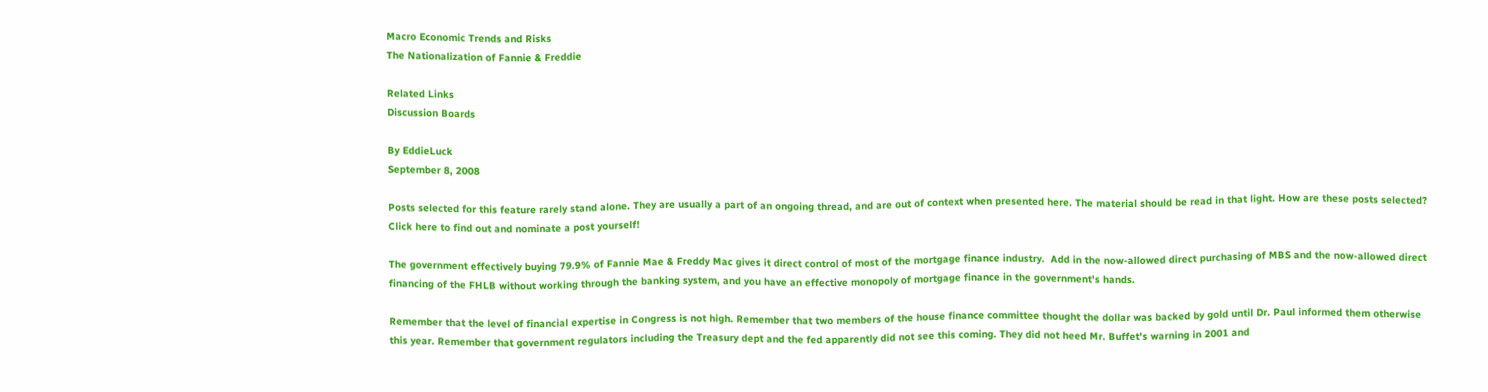Macro Economic Trends and Risks
The Nationalization of Fannie & Freddie

Related Links
Discussion Boards

By EddieLuck
September 8, 2008

Posts selected for this feature rarely stand alone. They are usually a part of an ongoing thread, and are out of context when presented here. The material should be read in that light. How are these posts selected? Click here to find out and nominate a post yourself!

The government effectively buying 79.9% of Fannie Mae & Freddy Mac gives it direct control of most of the mortgage finance industry.  Add in the now-allowed direct purchasing of MBS and the now-allowed direct financing of the FHLB without working through the banking system, and you have an effective monopoly of mortgage finance in the government's hands.

Remember that the level of financial expertise in Congress is not high. Remember that two members of the house finance committee thought the dollar was backed by gold until Dr. Paul informed them otherwise this year. Remember that government regulators including the Treasury dept and the fed apparently did not see this coming. They did not heed Mr. Buffet's warning in 2001 and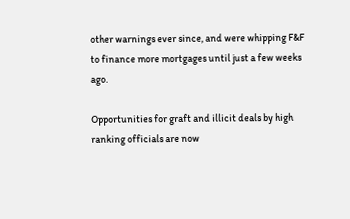other warnings ever since, and were whipping F&F to finance more mortgages until just a few weeks ago.

Opportunities for graft and illicit deals by high ranking officials are now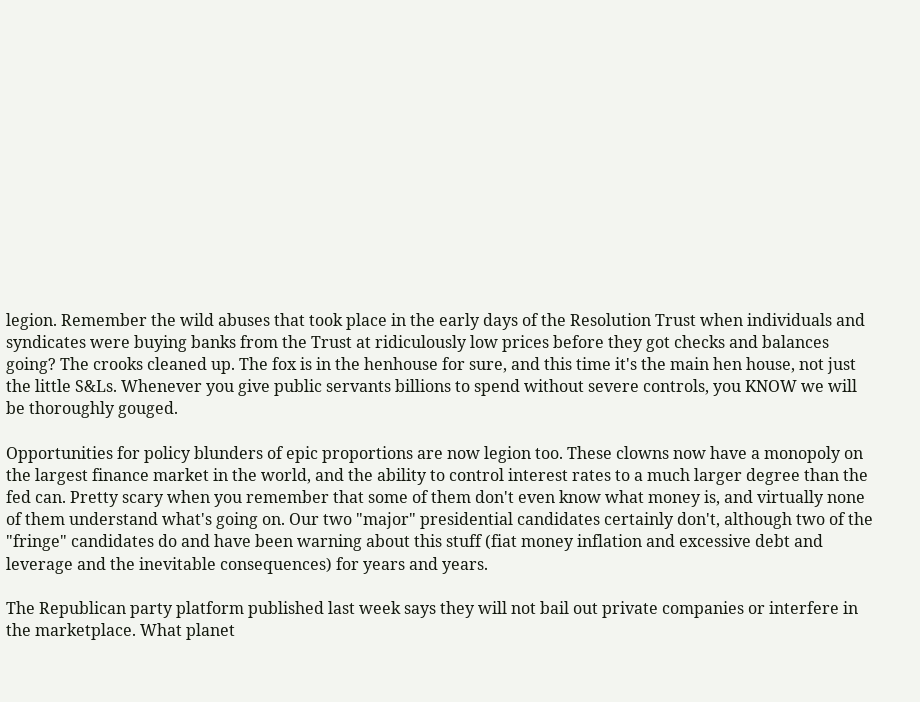legion. Remember the wild abuses that took place in the early days of the Resolution Trust when individuals and syndicates were buying banks from the Trust at ridiculously low prices before they got checks and balances going? The crooks cleaned up. The fox is in the henhouse for sure, and this time it's the main hen house, not just the little S&Ls. Whenever you give public servants billions to spend without severe controls, you KNOW we will be thoroughly gouged.

Opportunities for policy blunders of epic proportions are now legion too. These clowns now have a monopoly on the largest finance market in the world, and the ability to control interest rates to a much larger degree than the fed can. Pretty scary when you remember that some of them don't even know what money is, and virtually none of them understand what's going on. Our two "major" presidential candidates certainly don't, although two of the "fringe" candidates do and have been warning about this stuff (fiat money inflation and excessive debt and leverage and the inevitable consequences) for years and years.

The Republican party platform published last week says they will not bail out private companies or interfere in the marketplace. What planet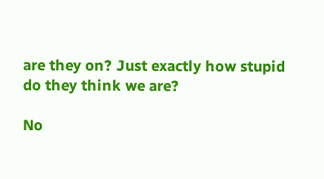are they on? Just exactly how stupid do they think we are?

No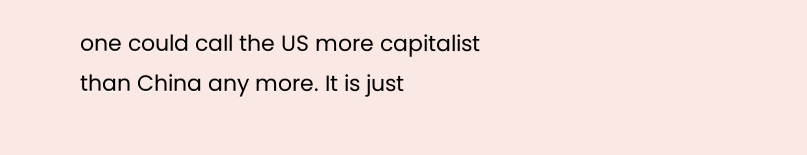one could call the US more capitalist than China any more. It is just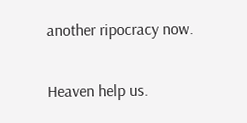another ripocracy now.

Heaven help us.